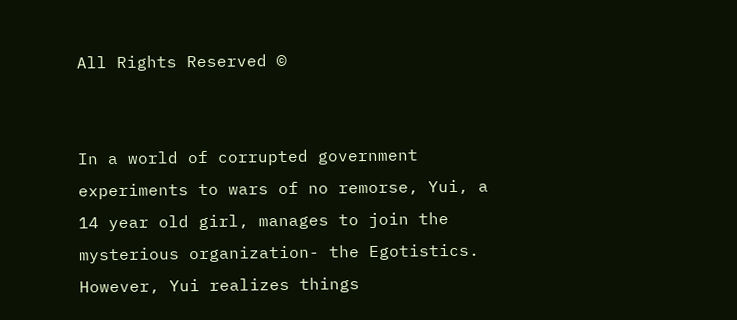All Rights Reserved ©


In a world of corrupted government experiments to wars of no remorse, Yui, a 14 year old girl, manages to join the mysterious organization- the Egotistics. However, Yui realizes things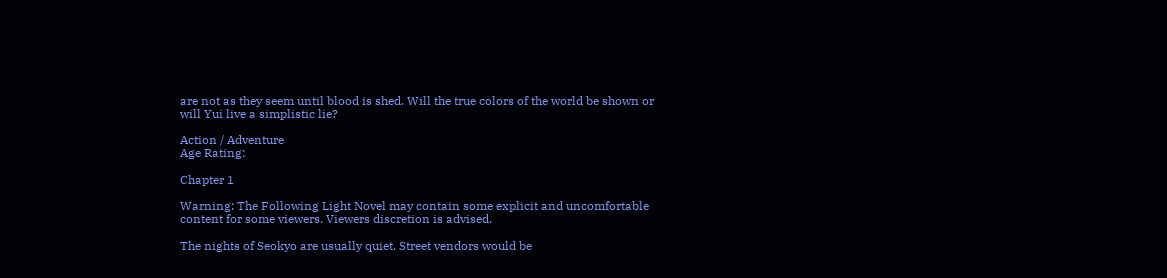are not as they seem until blood is shed. Will the true colors of the world be shown or will Yui live a simplistic lie?

Action / Adventure
Age Rating:

Chapter 1

Warning: The Following Light Novel may contain some explicit and uncomfortable content for some viewers. Viewers discretion is advised.

The nights of Seokyo are usually quiet. Street vendors would be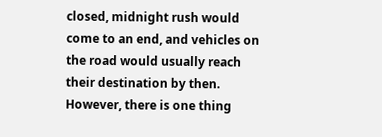closed, midnight rush would come to an end, and vehicles on the road would usually reach their destination by then. However, there is one thing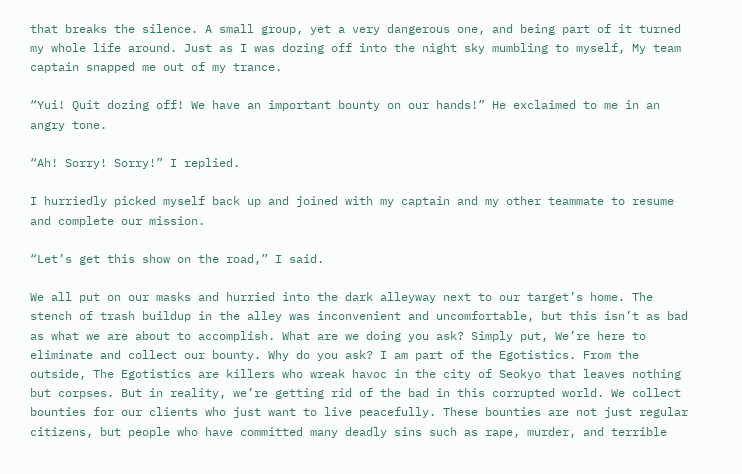that breaks the silence. A small group, yet a very dangerous one, and being part of it turned my whole life around. Just as I was dozing off into the night sky mumbling to myself, My team captain snapped me out of my trance.

“Yui! Quit dozing off! We have an important bounty on our hands!” He exclaimed to me in an angry tone.

“Ah! Sorry! Sorry!” I replied.

I hurriedly picked myself back up and joined with my captain and my other teammate to resume and complete our mission.

“Let’s get this show on the road,” I said.

We all put on our masks and hurried into the dark alleyway next to our target’s home. The stench of trash buildup in the alley was inconvenient and uncomfortable, but this isn’t as bad as what we are about to accomplish. What are we doing you ask? Simply put, We’re here to eliminate and collect our bounty. Why do you ask? I am part of the Egotistics. From the outside, The Egotistics are killers who wreak havoc in the city of Seokyo that leaves nothing but corpses. But in reality, we’re getting rid of the bad in this corrupted world. We collect bounties for our clients who just want to live peacefully. These bounties are not just regular citizens, but people who have committed many deadly sins such as rape, murder, and terrible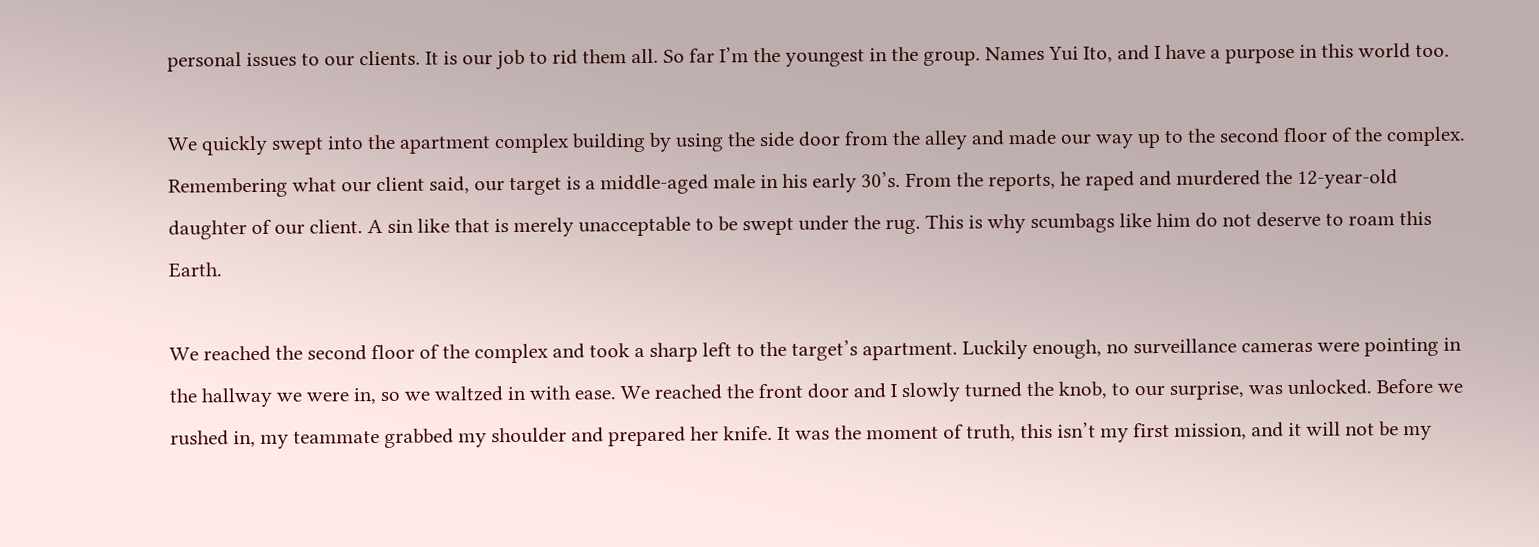personal issues to our clients. It is our job to rid them all. So far I’m the youngest in the group. Names Yui Ito, and I have a purpose in this world too.

We quickly swept into the apartment complex building by using the side door from the alley and made our way up to the second floor of the complex. Remembering what our client said, our target is a middle-aged male in his early 30’s. From the reports, he raped and murdered the 12-year-old daughter of our client. A sin like that is merely unacceptable to be swept under the rug. This is why scumbags like him do not deserve to roam this Earth.

We reached the second floor of the complex and took a sharp left to the target’s apartment. Luckily enough, no surveillance cameras were pointing in the hallway we were in, so we waltzed in with ease. We reached the front door and I slowly turned the knob, to our surprise, was unlocked. Before we rushed in, my teammate grabbed my shoulder and prepared her knife. It was the moment of truth, this isn’t my first mission, and it will not be my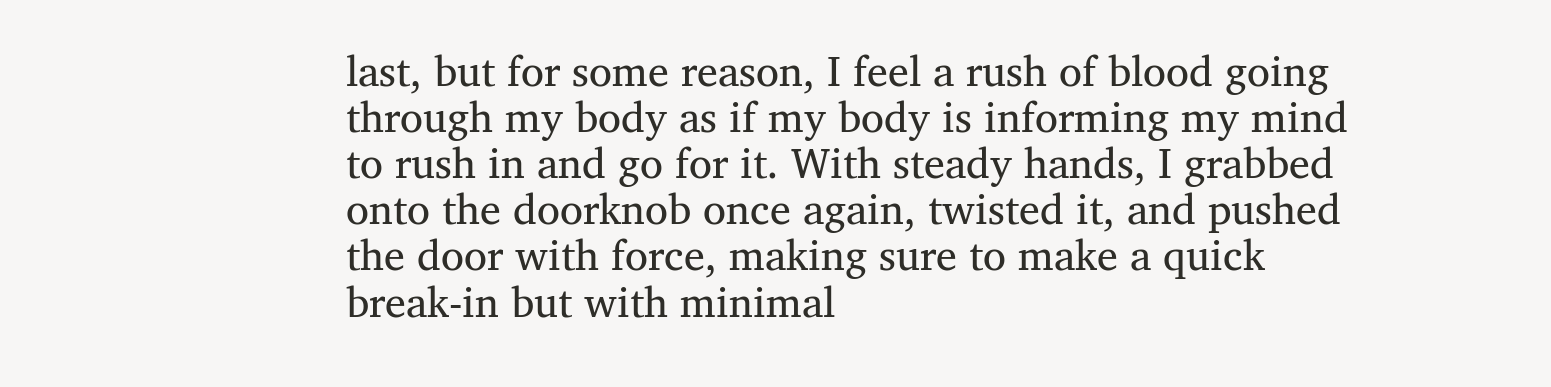last, but for some reason, I feel a rush of blood going through my body as if my body is informing my mind to rush in and go for it. With steady hands, I grabbed onto the doorknob once again, twisted it, and pushed the door with force, making sure to make a quick break-in but with minimal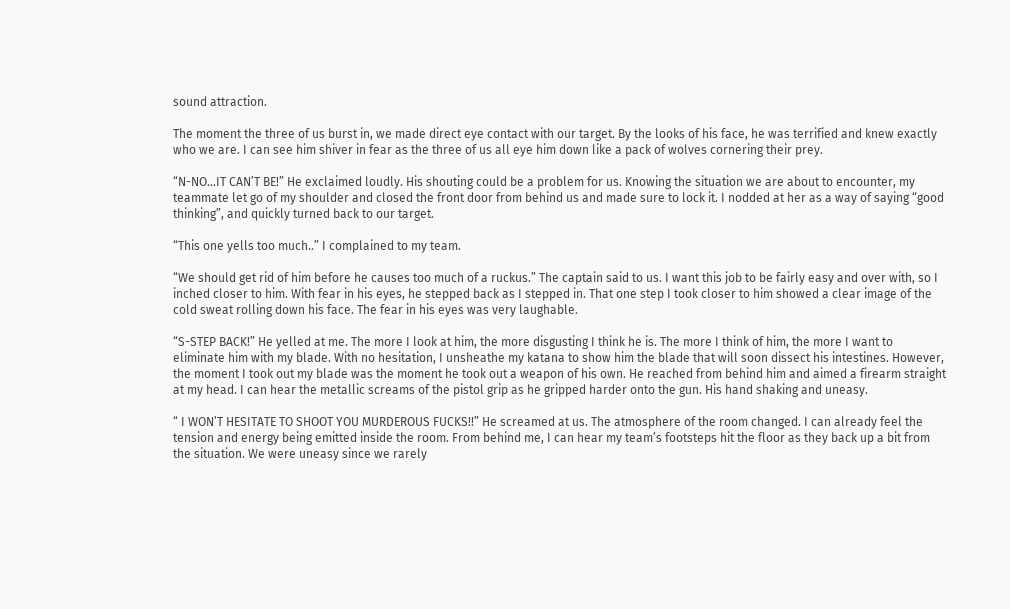sound attraction.

The moment the three of us burst in, we made direct eye contact with our target. By the looks of his face, he was terrified and knew exactly who we are. I can see him shiver in fear as the three of us all eye him down like a pack of wolves cornering their prey.

“N-NO...IT CAN’T BE!” He exclaimed loudly. His shouting could be a problem for us. Knowing the situation we are about to encounter, my teammate let go of my shoulder and closed the front door from behind us and made sure to lock it. I nodded at her as a way of saying “good thinking”, and quickly turned back to our target.

“This one yells too much..” I complained to my team.

“We should get rid of him before he causes too much of a ruckus.” The captain said to us. I want this job to be fairly easy and over with, so I inched closer to him. With fear in his eyes, he stepped back as I stepped in. That one step I took closer to him showed a clear image of the cold sweat rolling down his face. The fear in his eyes was very laughable.

“S-STEP BACK!” He yelled at me. The more I look at him, the more disgusting I think he is. The more I think of him, the more I want to eliminate him with my blade. With no hesitation, I unsheathe my katana to show him the blade that will soon dissect his intestines. However, the moment I took out my blade was the moment he took out a weapon of his own. He reached from behind him and aimed a firearm straight at my head. I can hear the metallic screams of the pistol grip as he gripped harder onto the gun. His hand shaking and uneasy.

“ I WON’T HESITATE TO SHOOT YOU MURDEROUS FUCKS!!” He screamed at us. The atmosphere of the room changed. I can already feel the tension and energy being emitted inside the room. From behind me, I can hear my team’s footsteps hit the floor as they back up a bit from the situation. We were uneasy since we rarely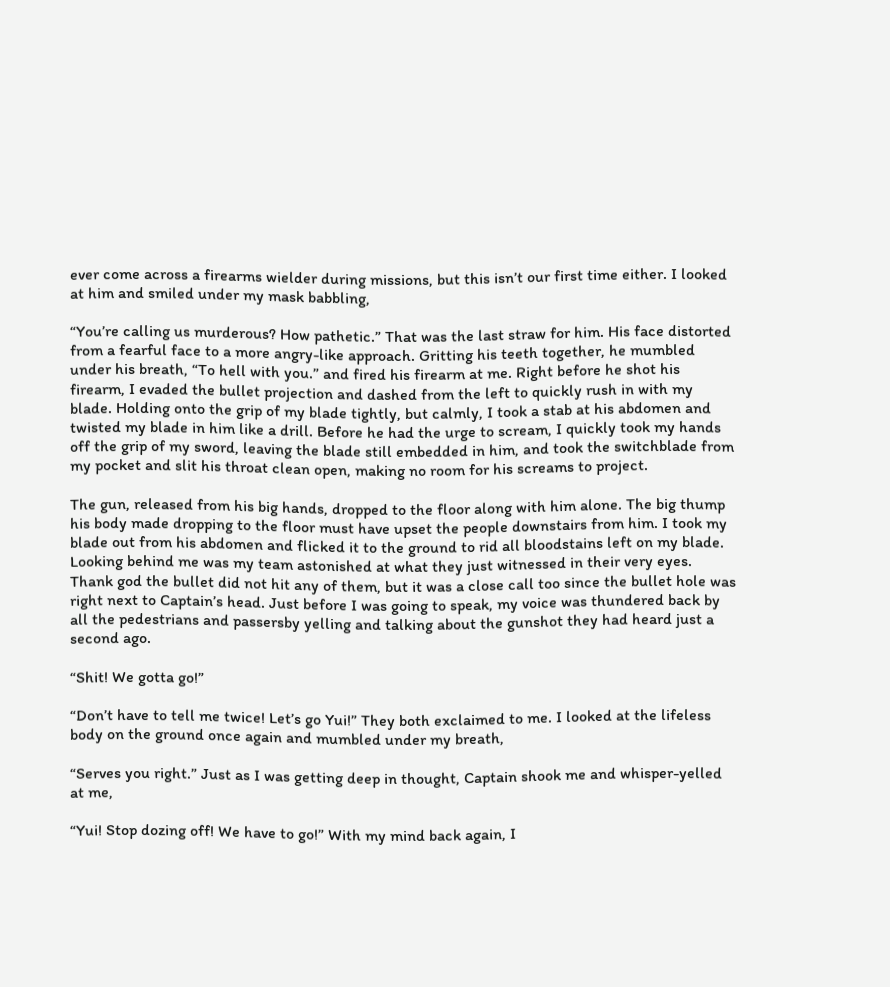ever come across a firearms wielder during missions, but this isn’t our first time either. I looked at him and smiled under my mask babbling,

“You’re calling us murderous? How pathetic.” That was the last straw for him. His face distorted from a fearful face to a more angry-like approach. Gritting his teeth together, he mumbled under his breath, “To hell with you.” and fired his firearm at me. Right before he shot his firearm, I evaded the bullet projection and dashed from the left to quickly rush in with my blade. Holding onto the grip of my blade tightly, but calmly, I took a stab at his abdomen and twisted my blade in him like a drill. Before he had the urge to scream, I quickly took my hands off the grip of my sword, leaving the blade still embedded in him, and took the switchblade from my pocket and slit his throat clean open, making no room for his screams to project.

The gun, released from his big hands, dropped to the floor along with him alone. The big thump his body made dropping to the floor must have upset the people downstairs from him. I took my blade out from his abdomen and flicked it to the ground to rid all bloodstains left on my blade. Looking behind me was my team astonished at what they just witnessed in their very eyes. Thank god the bullet did not hit any of them, but it was a close call too since the bullet hole was right next to Captain’s head. Just before I was going to speak, my voice was thundered back by all the pedestrians and passersby yelling and talking about the gunshot they had heard just a second ago.

“Shit! We gotta go!”

“Don’t have to tell me twice! Let’s go Yui!” They both exclaimed to me. I looked at the lifeless body on the ground once again and mumbled under my breath,

“Serves you right.” Just as I was getting deep in thought, Captain shook me and whisper-yelled at me,

“Yui! Stop dozing off! We have to go!” With my mind back again, I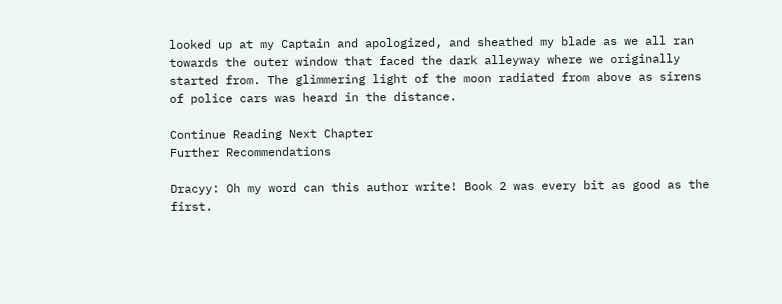looked up at my Captain and apologized, and sheathed my blade as we all ran towards the outer window that faced the dark alleyway where we originally started from. The glimmering light of the moon radiated from above as sirens of police cars was heard in the distance.

Continue Reading Next Chapter
Further Recommendations

Dracyy: Oh my word can this author write! Book 2 was every bit as good as the first.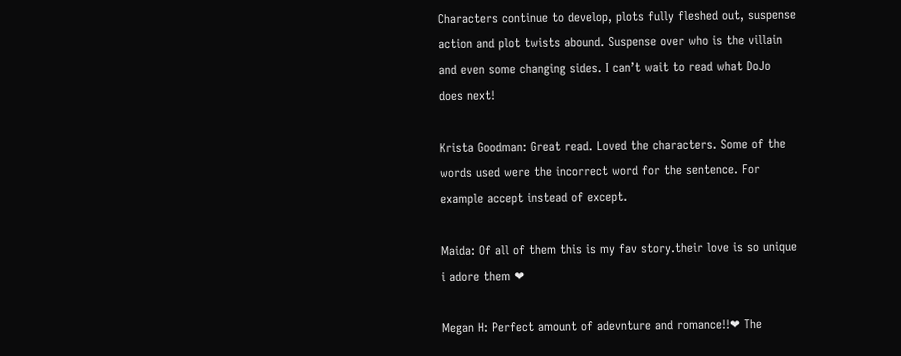Characters continue to develop, plots fully fleshed out, suspense action and plot twists abound. Suspense over who is the villain and even some changing sides. I can’t wait to read what DoJo does next!

Krista Goodman: Great read. Loved the characters. Some of the words used were the incorrect word for the sentence. For example accept instead of except.

Maida: Of all of them this is my fav story.their love is so unique i adore them ❤

Megan H: Perfect amount of adevnture and romance!!❤ The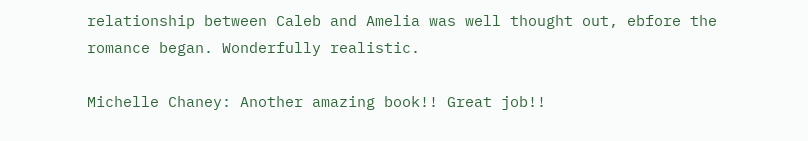relationship between Caleb and Amelia was well thought out, ebfore the romance began. Wonderfully realistic.

Michelle Chaney: Another amazing book!! Great job!!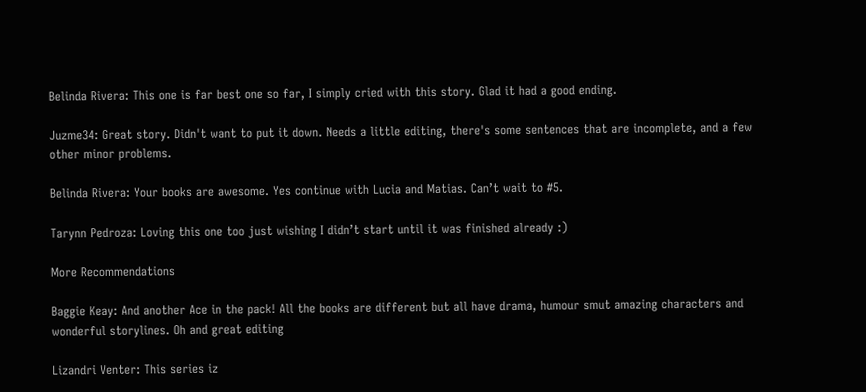Belinda Rivera: This one is far best one so far, I simply cried with this story. Glad it had a good ending.

Juzme34: Great story. Didn't want to put it down. Needs a little editing, there's some sentences that are incomplete, and a few other minor problems.

Belinda Rivera: Your books are awesome. Yes continue with Lucia and Matias. Can’t wait to #5.

Tarynn Pedroza: Loving this one too just wishing I didn’t start until it was finished already :)

More Recommendations

Baggie Keay: And another Ace in the pack! All the books are different but all have drama, humour smut amazing characters and wonderful storylines. Oh and great editing

Lizandri Venter: This series iz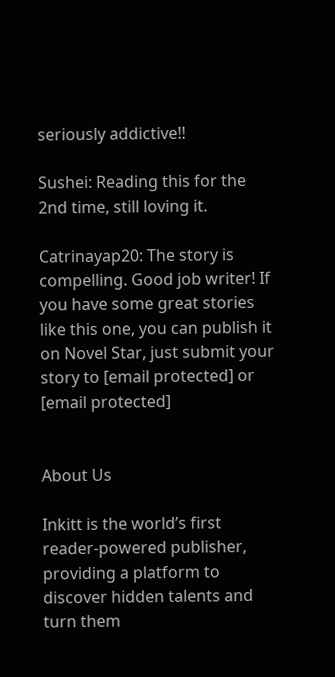seriously addictive!!

Sushei: Reading this for the 2nd time, still loving it.

Catrinayap20: The story is compelling. Good job writer! If you have some great stories like this one, you can publish it on Novel Star, just submit your story to [email protected] or [email protected]


About Us

Inkitt is the world’s first reader-powered publisher, providing a platform to discover hidden talents and turn them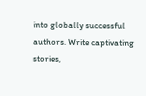into globally successful authors. Write captivating stories,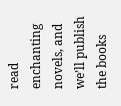read enchanting novels, and we’ll publish the books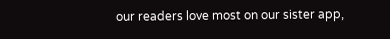our readers love most on our sister app,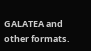GALATEA and other formats.